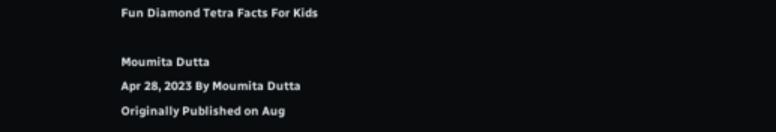Fun Diamond Tetra Facts For Kids

Moumita Dutta
Apr 28, 2023 By Moumita Dutta
Originally Published on Aug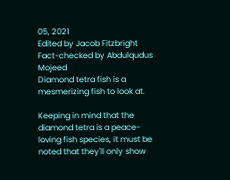05, 2021
Edited by Jacob Fitzbright
Fact-checked by Abdulqudus Mojeed
Diamond tetra fish is a mesmerizing fish to look at.

Keeping in mind that the diamond tetra is a peace-loving fish species, it must be noted that they'll only show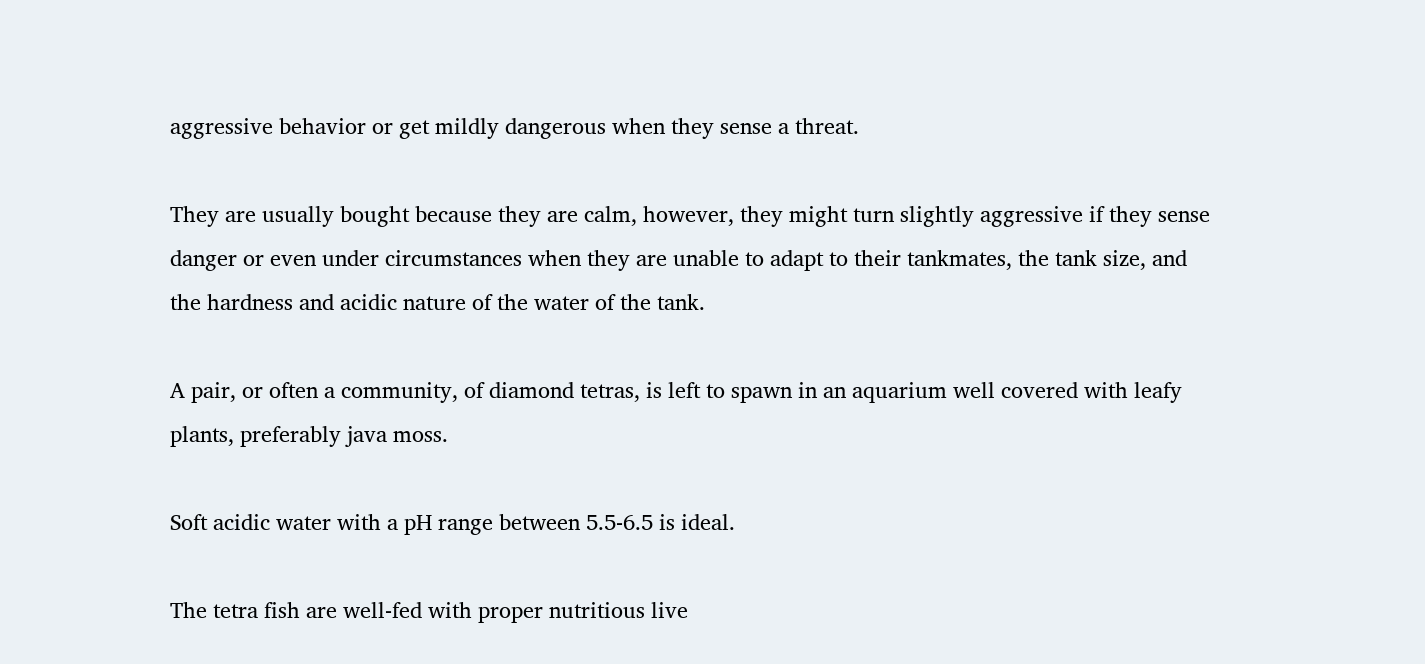aggressive behavior or get mildly dangerous when they sense a threat.

They are usually bought because they are calm, however, they might turn slightly aggressive if they sense danger or even under circumstances when they are unable to adapt to their tankmates, the tank size, and the hardness and acidic nature of the water of the tank.

A pair, or often a community, of diamond tetras, is left to spawn in an aquarium well covered with leafy plants, preferably java moss.

Soft acidic water with a pH range between 5.5-6.5 is ideal.

The tetra fish are well-fed with proper nutritious live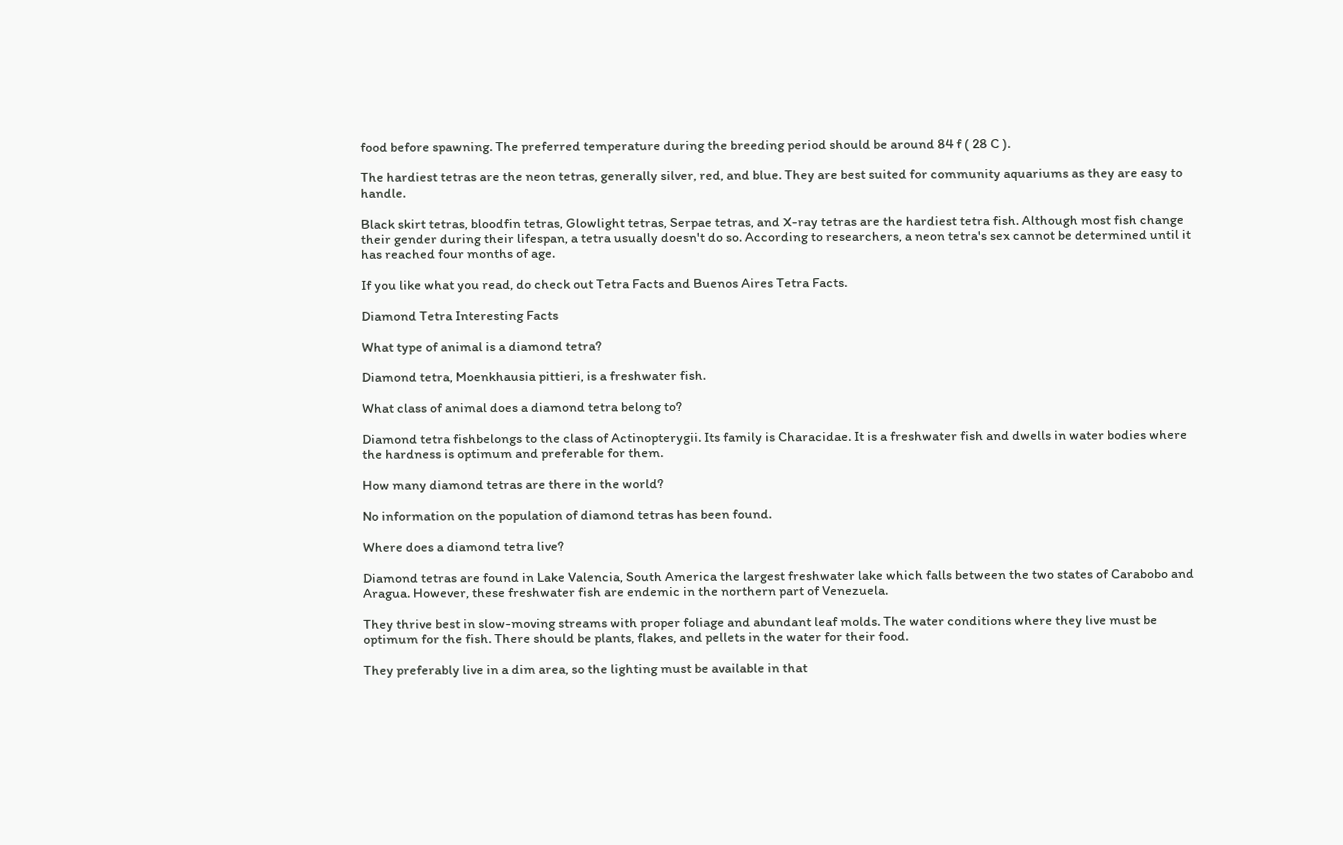food before spawning. The preferred temperature during the breeding period should be around 84 f ( 28 C ).

The hardiest tetras are the neon tetras, generally silver, red, and blue. They are best suited for community aquariums as they are easy to handle.

Black skirt tetras, bloodfin tetras, Glowlight tetras, Serpae tetras, and X-ray tetras are the hardiest tetra fish. Although most fish change their gender during their lifespan, a tetra usually doesn't do so. According to researchers, a neon tetra's sex cannot be determined until it has reached four months of age.

If you like what you read, do check out Tetra Facts and Buenos Aires Tetra Facts.

Diamond Tetra Interesting Facts

What type of animal is a diamond tetra?

Diamond tetra, Moenkhausia pittieri, is a freshwater fish.

What class of animal does a diamond tetra belong to?

Diamond tetra fishbelongs to the class of Actinopterygii. Its family is Characidae. It is a freshwater fish and dwells in water bodies where the hardness is optimum and preferable for them.

How many diamond tetras are there in the world?

No information on the population of diamond tetras has been found.

Where does a diamond tetra live?

Diamond tetras are found in Lake Valencia, South America the largest freshwater lake which falls between the two states of Carabobo and Aragua. However, these freshwater fish are endemic in the northern part of Venezuela.

They thrive best in slow-moving streams with proper foliage and abundant leaf molds. The water conditions where they live must be optimum for the fish. There should be plants, flakes, and pellets in the water for their food.

They preferably live in a dim area, so the lighting must be available in that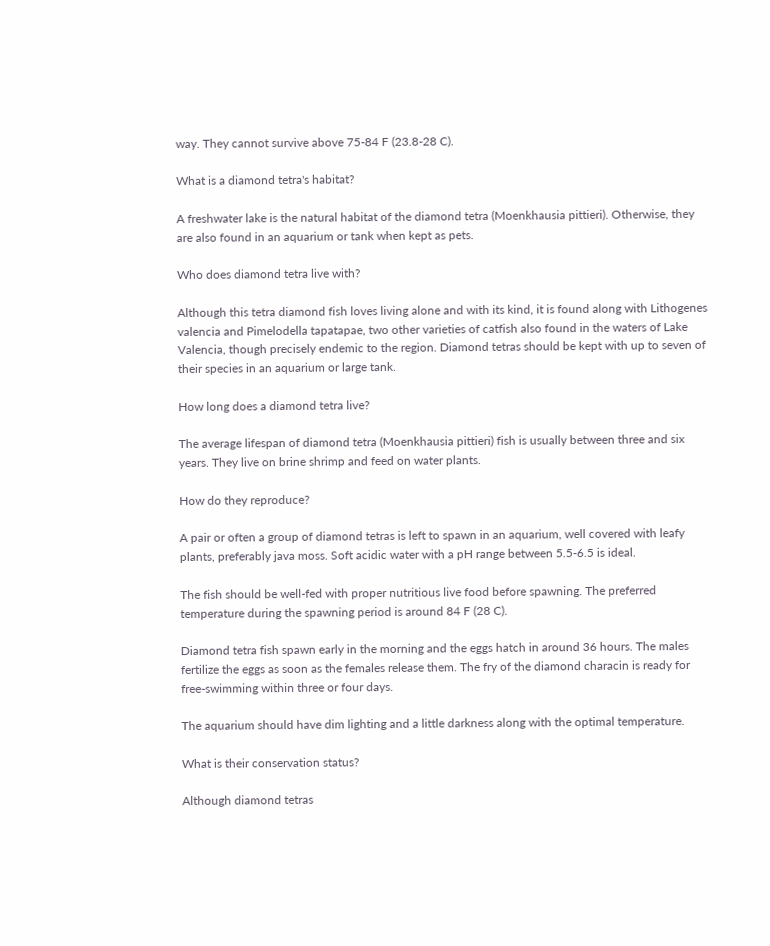way. They cannot survive above 75-84 F (23.8-28 C).

What is a diamond tetra's habitat?

A freshwater lake is the natural habitat of the diamond tetra (Moenkhausia pittieri). Otherwise, they are also found in an aquarium or tank when kept as pets.

Who does diamond tetra live with?

Although this tetra diamond fish loves living alone and with its kind, it is found along with Lithogenes valencia and Pimelodella tapatapae, two other varieties of catfish also found in the waters of Lake Valencia, though precisely endemic to the region. Diamond tetras should be kept with up to seven of their species in an aquarium or large tank.

How long does a diamond tetra live?

The average lifespan of diamond tetra (Moenkhausia pittieri) fish is usually between three and six years. They live on brine shrimp and feed on water plants.

How do they reproduce?

A pair or often a group of diamond tetras is left to spawn in an aquarium, well covered with leafy plants, preferably java moss. Soft acidic water with a pH range between 5.5-6.5 is ideal.

The fish should be well-fed with proper nutritious live food before spawning. The preferred temperature during the spawning period is around 84 F (28 C).

Diamond tetra fish spawn early in the morning and the eggs hatch in around 36 hours. The males fertilize the eggs as soon as the females release them. The fry of the diamond characin is ready for free-swimming within three or four days.

The aquarium should have dim lighting and a little darkness along with the optimal temperature.

What is their conservation status?

Although diamond tetras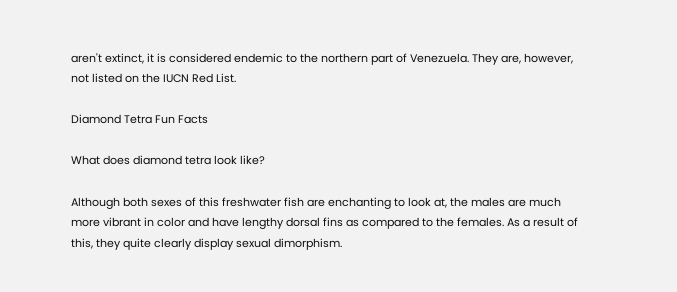aren't extinct, it is considered endemic to the northern part of Venezuela. They are, however, not listed on the IUCN Red List.

Diamond Tetra Fun Facts

What does diamond tetra look like?

Although both sexes of this freshwater fish are enchanting to look at, the males are much more vibrant in color and have lengthy dorsal fins as compared to the females. As a result of this, they quite clearly display sexual dimorphism.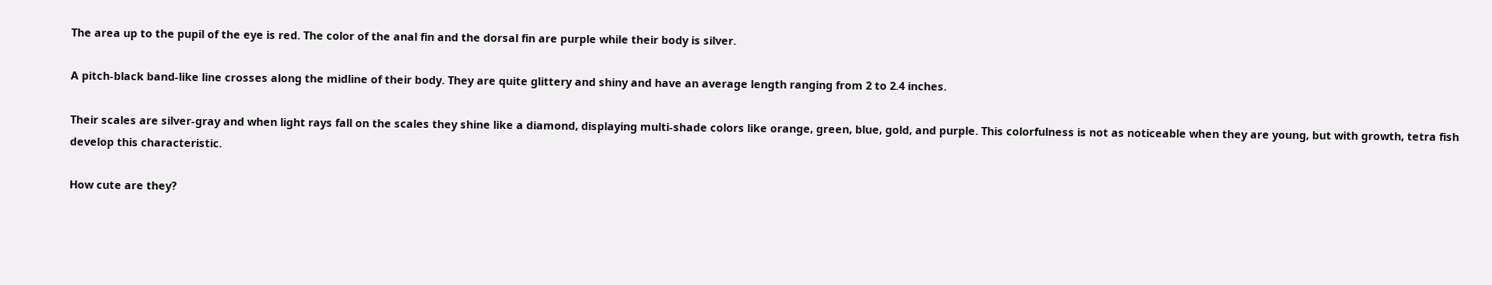The area up to the pupil of the eye is red. The color of the anal fin and the dorsal fin are purple while their body is silver.

A pitch-black band-like line crosses along the midline of their body. They are quite glittery and shiny and have an average length ranging from 2 to 2.4 inches.

Their scales are silver-gray and when light rays fall on the scales they shine like a diamond, displaying multi-shade colors like orange, green, blue, gold, and purple. This colorfulness is not as noticeable when they are young, but with growth, tetra fish develop this characteristic.

How cute are they?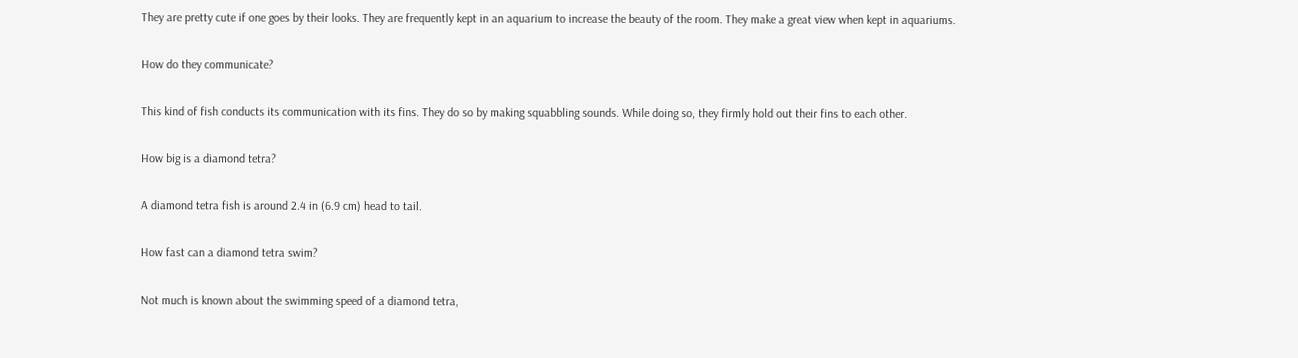They are pretty cute if one goes by their looks. They are frequently kept in an aquarium to increase the beauty of the room. They make a great view when kept in aquariums.

How do they communicate?

This kind of fish conducts its communication with its fins. They do so by making squabbling sounds. While doing so, they firmly hold out their fins to each other.

How big is a diamond tetra?

A diamond tetra fish is around 2.4 in (6.9 cm) head to tail.

How fast can a diamond tetra swim?

Not much is known about the swimming speed of a diamond tetra,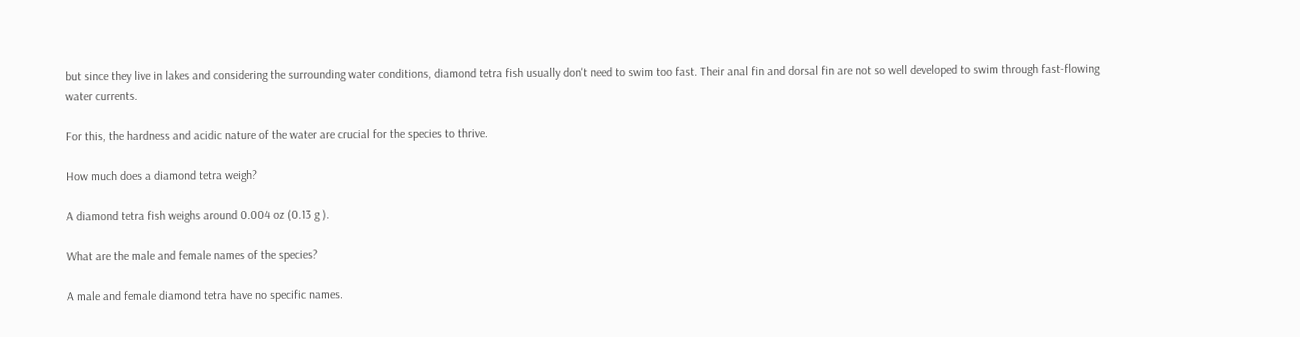but since they live in lakes and considering the surrounding water conditions, diamond tetra fish usually don't need to swim too fast. Their anal fin and dorsal fin are not so well developed to swim through fast-flowing water currents.

For this, the hardness and acidic nature of the water are crucial for the species to thrive.

How much does a diamond tetra weigh?

A diamond tetra fish weighs around 0.004 oz (0.13 g ).

What are the male and female names of the species?

A male and female diamond tetra have no specific names.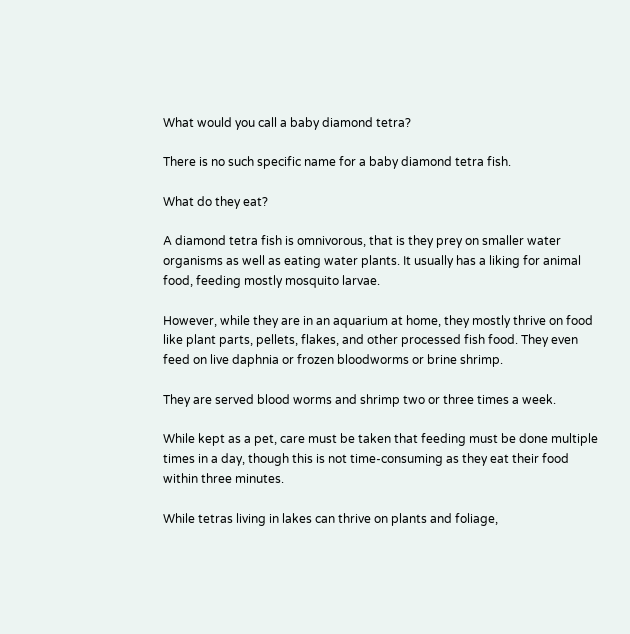What would you call a baby diamond tetra?

There is no such specific name for a baby diamond tetra fish.

What do they eat?

A diamond tetra fish is omnivorous, that is they prey on smaller water organisms as well as eating water plants. It usually has a liking for animal food, feeding mostly mosquito larvae.

However, while they are in an aquarium at home, they mostly thrive on food like plant parts, pellets, flakes, and other processed fish food. They even feed on live daphnia or frozen bloodworms or brine shrimp.

They are served blood worms and shrimp two or three times a week.

While kept as a pet, care must be taken that feeding must be done multiple times in a day, though this is not time-consuming as they eat their food within three minutes.

While tetras living in lakes can thrive on plants and foliage,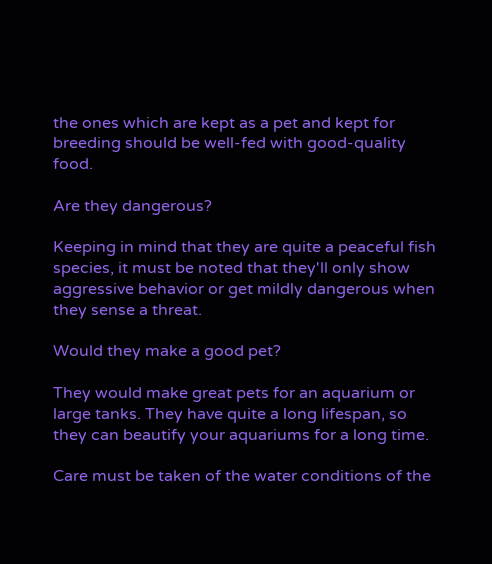the ones which are kept as a pet and kept for breeding should be well-fed with good-quality food.

Are they dangerous?

Keeping in mind that they are quite a peaceful fish species, it must be noted that they'll only show aggressive behavior or get mildly dangerous when they sense a threat.

Would they make a good pet?

They would make great pets for an aquarium or large tanks. They have quite a long lifespan, so they can beautify your aquariums for a long time.

Care must be taken of the water conditions of the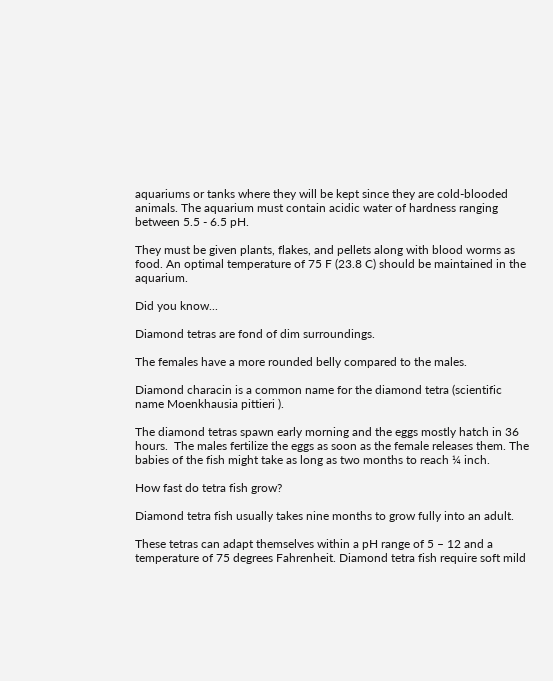aquariums or tanks where they will be kept since they are cold-blooded animals. The aquarium must contain acidic water of hardness ranging between 5.5 - 6.5 pH.

They must be given plants, flakes, and pellets along with blood worms as food. An optimal temperature of 75 F (23.8 C) should be maintained in the aquarium.

Did you know...

Diamond tetras are fond of dim surroundings.

The females have a more rounded belly compared to the males.

Diamond characin is a common name for the diamond tetra (scientific name Moenkhausia pittieri ).

The diamond tetras spawn early morning and the eggs mostly hatch in 36 hours.  The males fertilize the eggs as soon as the female releases them. The babies of the fish might take as long as two months to reach ¼ inch.

How fast do tetra fish grow?

Diamond tetra fish usually takes nine months to grow fully into an adult.

These tetras can adapt themselves within a pH range of 5 – 12 and a temperature of 75 degrees Fahrenheit. Diamond tetra fish require soft mild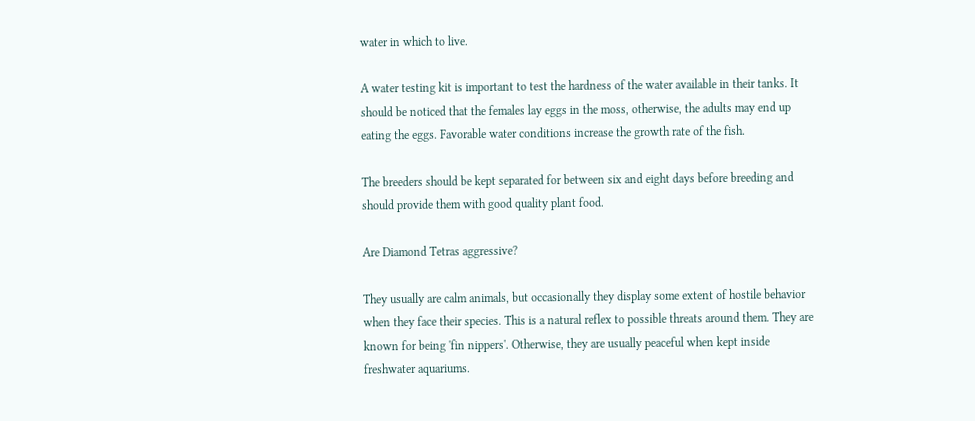water in which to live.

A water testing kit is important to test the hardness of the water available in their tanks. It should be noticed that the females lay eggs in the moss, otherwise, the adults may end up eating the eggs. Favorable water conditions increase the growth rate of the fish.

The breeders should be kept separated for between six and eight days before breeding and should provide them with good quality plant food.

Are Diamond Tetras aggressive?

They usually are calm animals, but occasionally they display some extent of hostile behavior when they face their species. This is a natural reflex to possible threats around them. They are known for being 'fin nippers'. Otherwise, they are usually peaceful when kept inside freshwater aquariums.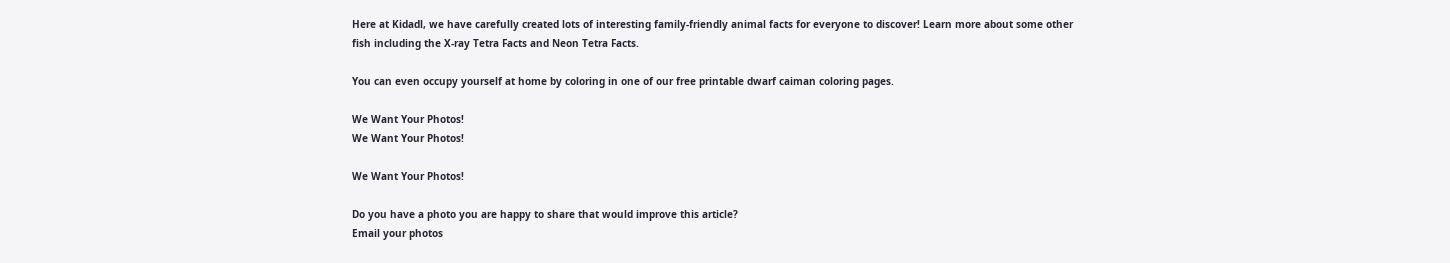Here at Kidadl, we have carefully created lots of interesting family-friendly animal facts for everyone to discover! Learn more about some other fish including the X-ray Tetra Facts and Neon Tetra Facts.

You can even occupy yourself at home by coloring in one of our free printable dwarf caiman coloring pages.

We Want Your Photos!
We Want Your Photos!

We Want Your Photos!

Do you have a photo you are happy to share that would improve this article?
Email your photos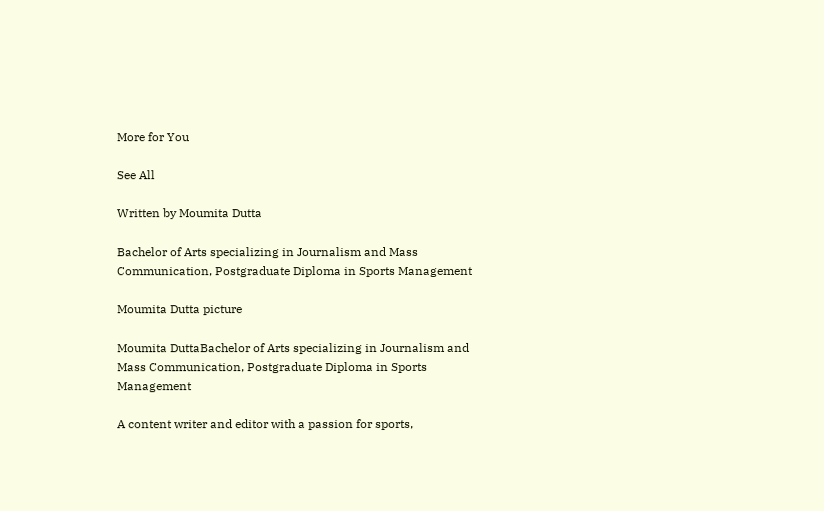More for You

See All

Written by Moumita Dutta

Bachelor of Arts specializing in Journalism and Mass Communication, Postgraduate Diploma in Sports Management

Moumita Dutta picture

Moumita DuttaBachelor of Arts specializing in Journalism and Mass Communication, Postgraduate Diploma in Sports Management

A content writer and editor with a passion for sports,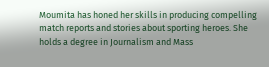Moumita has honed her skills in producing compelling match reports and stories about sporting heroes. She holds a degree in Journalism and Mass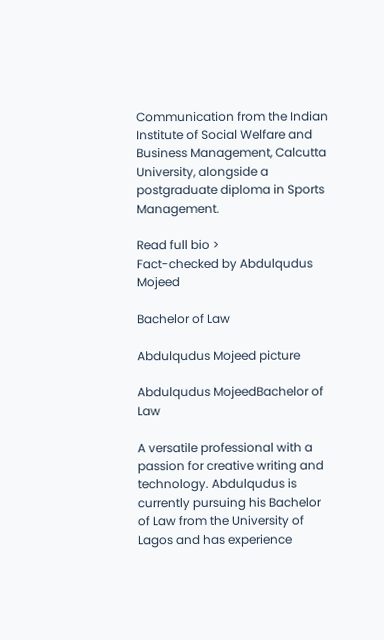Communication from the Indian Institute of Social Welfare and Business Management, Calcutta University, alongside a postgraduate diploma in Sports Management.

Read full bio >
Fact-checked by Abdulqudus Mojeed

Bachelor of Law

Abdulqudus Mojeed picture

Abdulqudus MojeedBachelor of Law

A versatile professional with a passion for creative writing and technology. Abdulqudus is currently pursuing his Bachelor of Law from the University of Lagos and has experience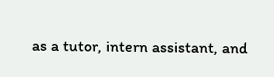as a tutor, intern assistant, and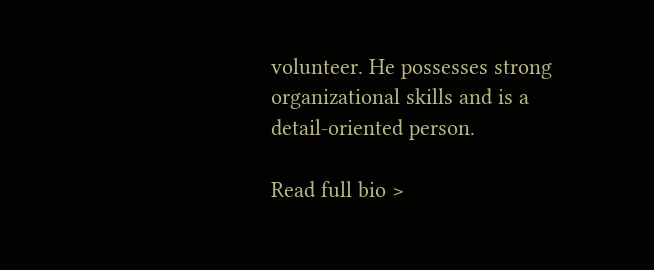volunteer. He possesses strong organizational skills and is a detail-oriented person.

Read full bio >